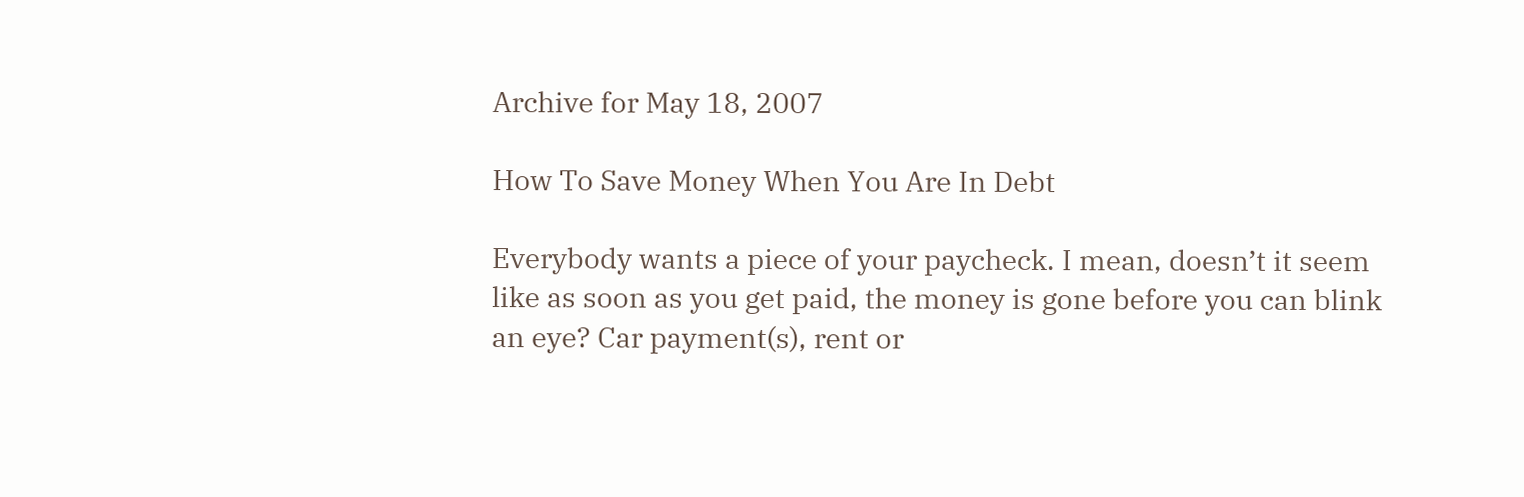Archive for May 18, 2007

How To Save Money When You Are In Debt

Everybody wants a piece of your paycheck. I mean, doesn’t it seem like as soon as you get paid, the money is gone before you can blink an eye? Car payment(s), rent or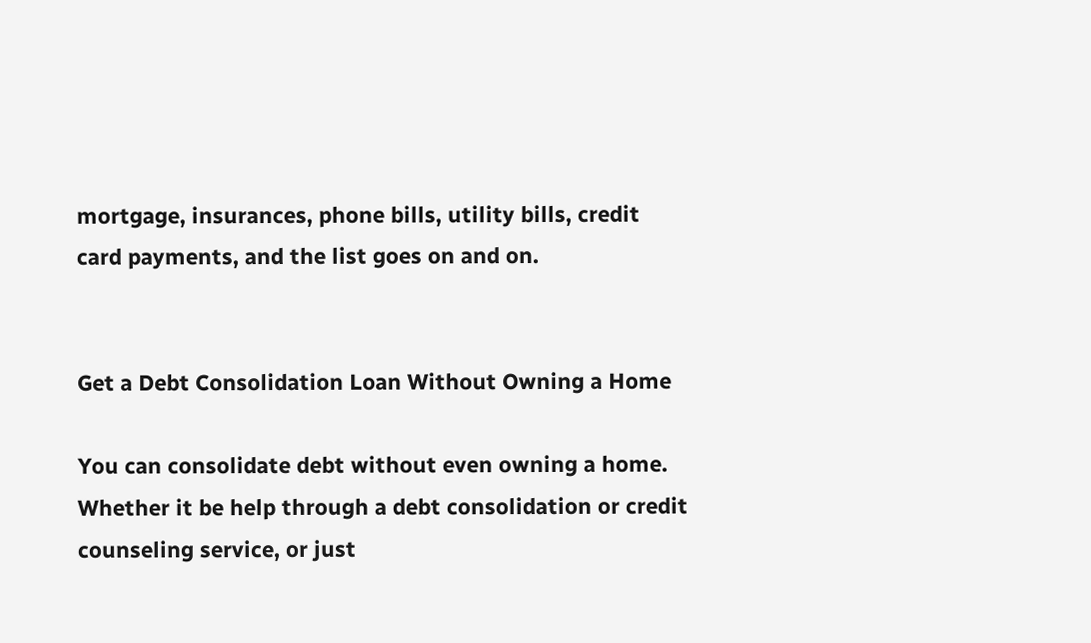mortgage, insurances, phone bills, utility bills, credit card payments, and the list goes on and on.


Get a Debt Consolidation Loan Without Owning a Home

You can consolidate debt without even owning a home. Whether it be help through a debt consolidation or credit counseling service, or just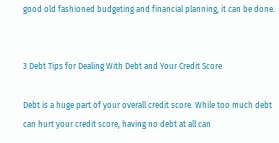good old fashioned budgeting and financial planning, it can be done.


3 Debt Tips for Dealing With Debt and Your Credit Score

Debt is a huge part of your overall credit score. While too much debt can hurt your credit score, having no debt at all can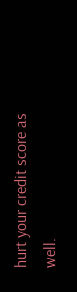hurt your credit score as well.